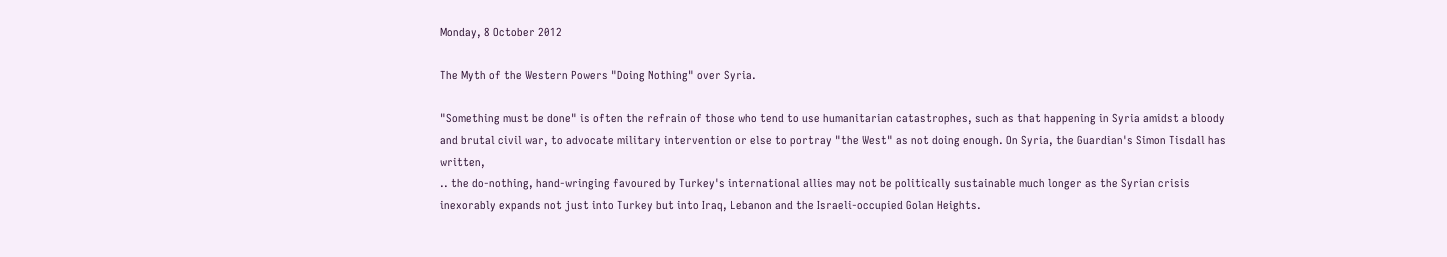Monday, 8 October 2012

The Myth of the Western Powers "Doing Nothing" over Syria.

"Something must be done" is often the refrain of those who tend to use humanitarian catastrophes, such as that happening in Syria amidst a bloody and brutal civil war, to advocate military intervention or else to portray "the West" as not doing enough. On Syria, the Guardian's Simon Tisdall has written,
.. the do-nothing, hand-wringing favoured by Turkey's international allies may not be politically sustainable much longer as the Syrian crisis inexorably expands not just into Turkey but into Iraq, Lebanon and the Israeli-occupied Golan Heights.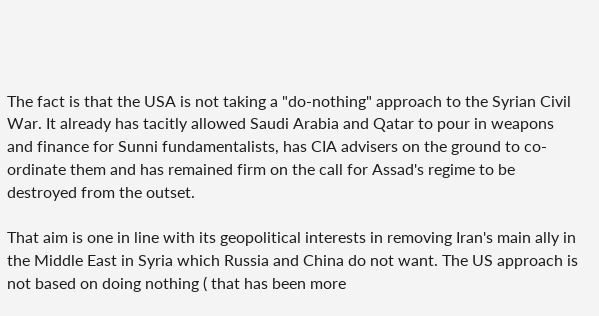The fact is that the USA is not taking a "do-nothing" approach to the Syrian Civil War. It already has tacitly allowed Saudi Arabia and Qatar to pour in weapons and finance for Sunni fundamentalists, has CIA advisers on the ground to co-ordinate them and has remained firm on the call for Assad's regime to be destroyed from the outset.

That aim is one in line with its geopolitical interests in removing Iran's main ally in the Middle East in Syria which Russia and China do not want. The US approach is not based on doing nothing ( that has been more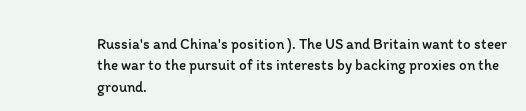Russia's and China's position ). The US and Britain want to steer the war to the pursuit of its interests by backing proxies on the ground.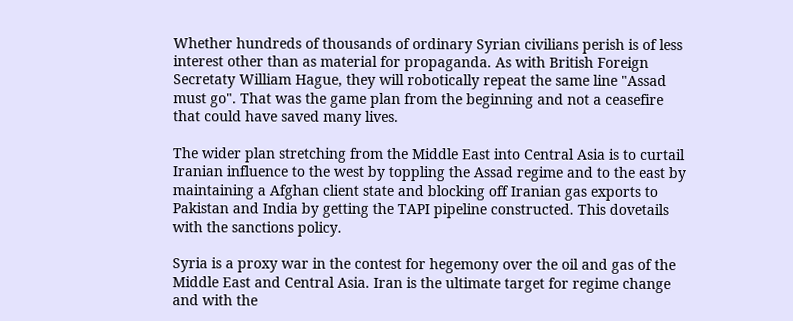Whether hundreds of thousands of ordinary Syrian civilians perish is of less interest other than as material for propaganda. As with British Foreign Secretaty William Hague, they will robotically repeat the same line "Assad must go". That was the game plan from the beginning and not a ceasefire that could have saved many lives.

The wider plan stretching from the Middle East into Central Asia is to curtail Iranian influence to the west by toppling the Assad regime and to the east by maintaining a Afghan client state and blocking off Iranian gas exports to Pakistan and India by getting the TAPI pipeline constructed. This dovetails with the sanctions policy.

Syria is a proxy war in the contest for hegemony over the oil and gas of the Middle East and Central Asia. Iran is the ultimate target for regime change and with the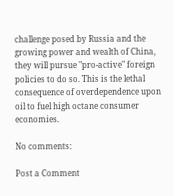challenge posed by Russia and the growing power and wealth of China, they will pursue "pro-active" foreign policies to do so. This is the lethal consequence of overdependence upon oil to fuel high octane consumer economies.

No comments:

Post a Comment